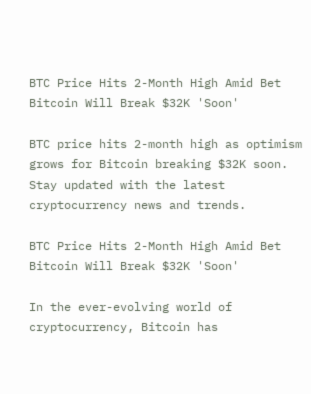BTC Price Hits 2-Month High Amid Bet Bitcoin Will Break $32K 'Soon'

BTC price hits 2-month high as optimism grows for Bitcoin breaking $32K soon. Stay updated with the latest cryptocurrency news and trends.

BTC Price Hits 2-Month High Amid Bet Bitcoin Will Break $32K 'Soon'

In the ever-evolving world of cryptocurrency, Bitcoin has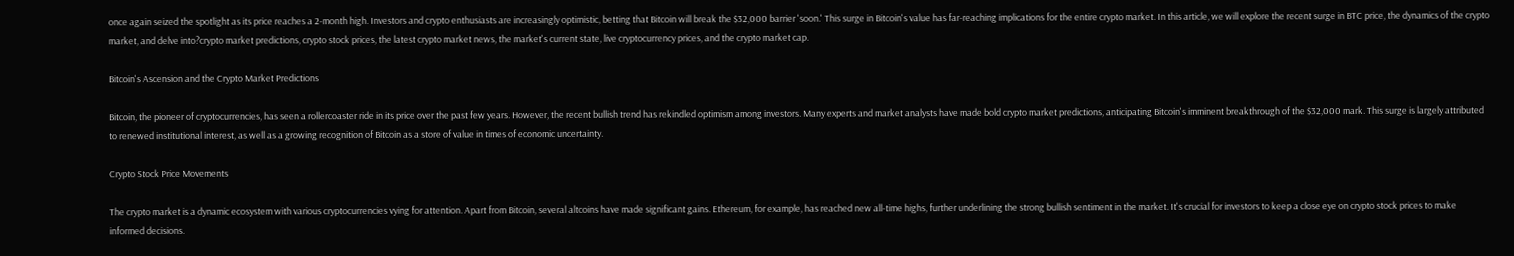once again seized the spotlight as its price reaches a 2-month high. Investors and crypto enthusiasts are increasingly optimistic, betting that Bitcoin will break the $32,000 barrier 'soon.' This surge in Bitcoin's value has far-reaching implications for the entire crypto market. In this article, we will explore the recent surge in BTC price, the dynamics of the crypto market, and delve into?crypto market predictions, crypto stock prices, the latest crypto market news, the market's current state, live cryptocurrency prices, and the crypto market cap.

Bitcoin's Ascension and the Crypto Market Predictions

Bitcoin, the pioneer of cryptocurrencies, has seen a rollercoaster ride in its price over the past few years. However, the recent bullish trend has rekindled optimism among investors. Many experts and market analysts have made bold crypto market predictions, anticipating Bitcoin's imminent breakthrough of the $32,000 mark. This surge is largely attributed to renewed institutional interest, as well as a growing recognition of Bitcoin as a store of value in times of economic uncertainty.

Crypto Stock Price Movements

The crypto market is a dynamic ecosystem with various cryptocurrencies vying for attention. Apart from Bitcoin, several altcoins have made significant gains. Ethereum, for example, has reached new all-time highs, further underlining the strong bullish sentiment in the market. It's crucial for investors to keep a close eye on crypto stock prices to make informed decisions.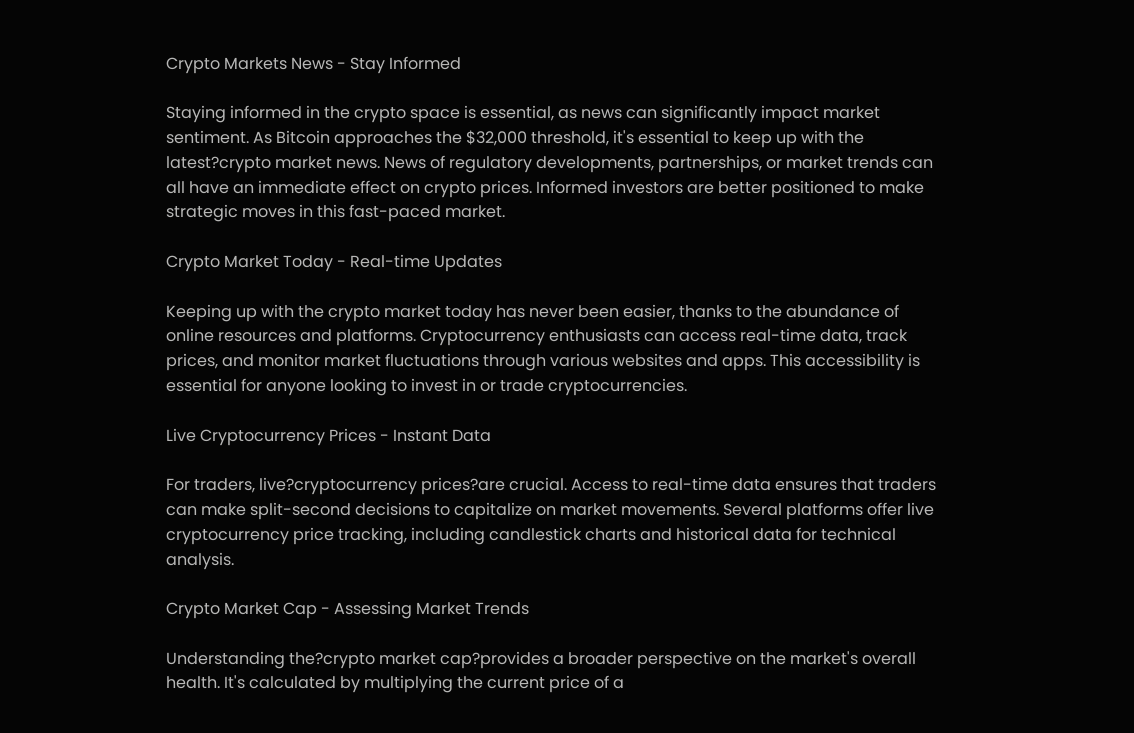Crypto Markets News - Stay Informed

Staying informed in the crypto space is essential, as news can significantly impact market sentiment. As Bitcoin approaches the $32,000 threshold, it's essential to keep up with the latest?crypto market news. News of regulatory developments, partnerships, or market trends can all have an immediate effect on crypto prices. Informed investors are better positioned to make strategic moves in this fast-paced market.

Crypto Market Today - Real-time Updates

Keeping up with the crypto market today has never been easier, thanks to the abundance of online resources and platforms. Cryptocurrency enthusiasts can access real-time data, track prices, and monitor market fluctuations through various websites and apps. This accessibility is essential for anyone looking to invest in or trade cryptocurrencies.

Live Cryptocurrency Prices - Instant Data

For traders, live?cryptocurrency prices?are crucial. Access to real-time data ensures that traders can make split-second decisions to capitalize on market movements. Several platforms offer live cryptocurrency price tracking, including candlestick charts and historical data for technical analysis.

Crypto Market Cap - Assessing Market Trends

Understanding the?crypto market cap?provides a broader perspective on the market's overall health. It's calculated by multiplying the current price of a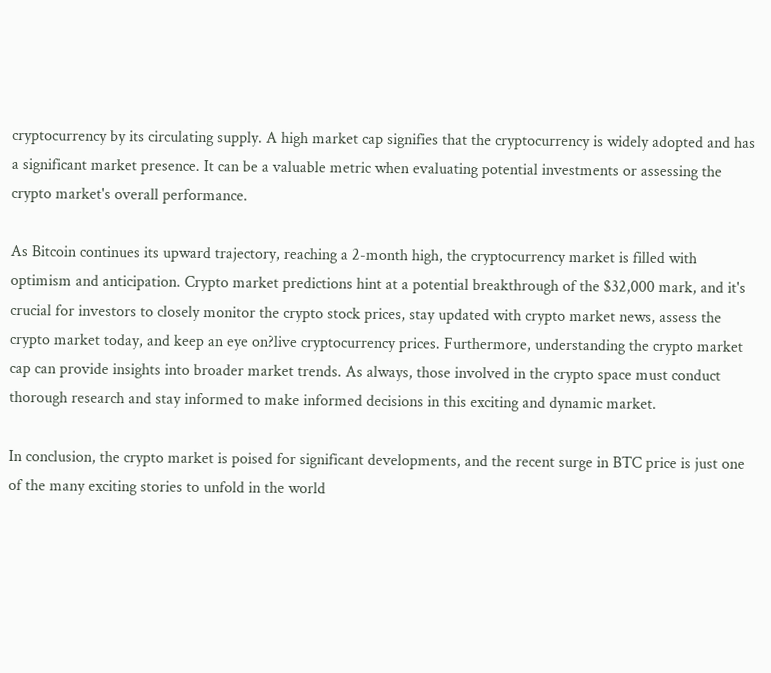cryptocurrency by its circulating supply. A high market cap signifies that the cryptocurrency is widely adopted and has a significant market presence. It can be a valuable metric when evaluating potential investments or assessing the crypto market's overall performance.

As Bitcoin continues its upward trajectory, reaching a 2-month high, the cryptocurrency market is filled with optimism and anticipation. Crypto market predictions hint at a potential breakthrough of the $32,000 mark, and it's crucial for investors to closely monitor the crypto stock prices, stay updated with crypto market news, assess the crypto market today, and keep an eye on?live cryptocurrency prices. Furthermore, understanding the crypto market cap can provide insights into broader market trends. As always, those involved in the crypto space must conduct thorough research and stay informed to make informed decisions in this exciting and dynamic market.

In conclusion, the crypto market is poised for significant developments, and the recent surge in BTC price is just one of the many exciting stories to unfold in the world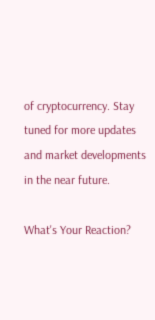of cryptocurrency. Stay tuned for more updates and market developments in the near future.

What's Your Reaction?